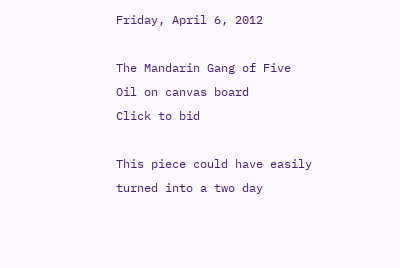Friday, April 6, 2012

The Mandarin Gang of Five
Oil on canvas board
Click to bid

This piece could have easily turned into a two day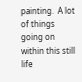painting.  A lot of things going on within this still life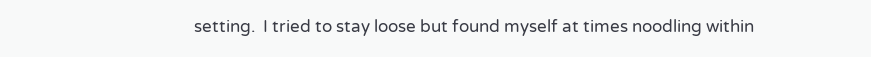setting.  I tried to stay loose but found myself at times noodling within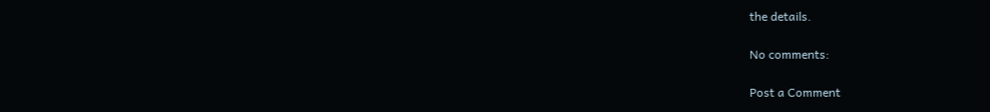the details.

No comments:

Post a Comment